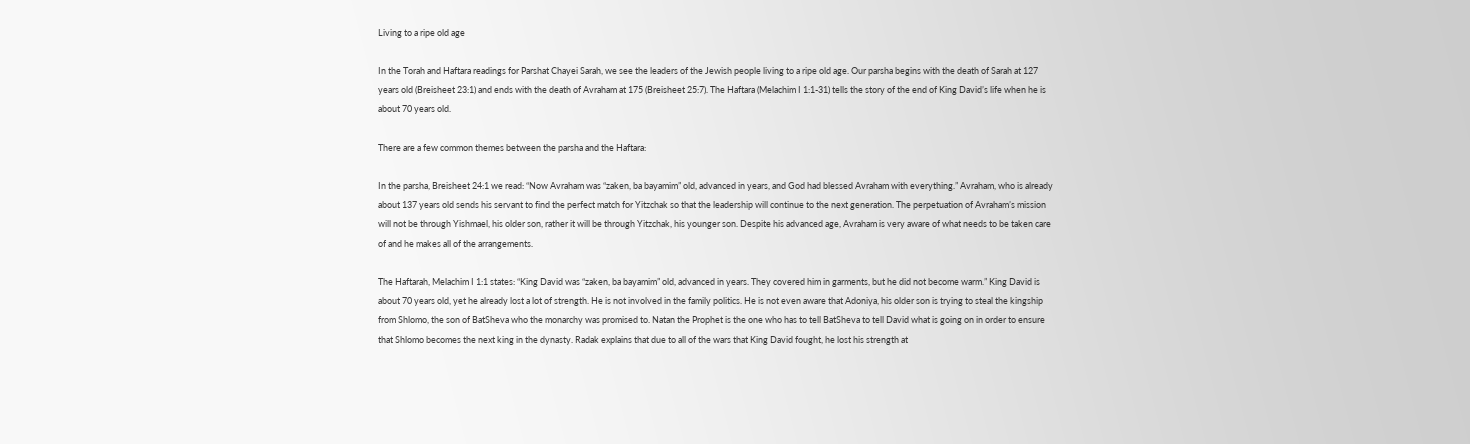Living to a ripe old age

In the Torah and Haftara readings for Parshat Chayei Sarah, we see the leaders of the Jewish people living to a ripe old age. Our parsha begins with the death of Sarah at 127 years old (Breisheet 23:1) and ends with the death of Avraham at 175 (Breisheet 25:7). The Haftara (Melachim I 1:1-31) tells the story of the end of King David’s life when he is about 70 years old.

There are a few common themes between the parsha and the Haftara:

In the parsha, Breisheet 24:1 we read: “Now Avraham was “zaken, ba bayamim” old, advanced in years, and God had blessed Avraham with everything.” Avraham, who is already about 137 years old sends his servant to find the perfect match for Yitzchak so that the leadership will continue to the next generation. The perpetuation of Avraham’s mission will not be through Yishmael, his older son, rather it will be through Yitzchak, his younger son. Despite his advanced age, Avraham is very aware of what needs to be taken care of and he makes all of the arrangements.

The Haftarah, Melachim I 1:1 states: “King David was “zaken, ba bayamim” old, advanced in years. They covered him in garments, but he did not become warm.” King David is about 70 years old, yet he already lost a lot of strength. He is not involved in the family politics. He is not even aware that Adoniya, his older son is trying to steal the kingship from Shlomo, the son of BatSheva who the monarchy was promised to. Natan the Prophet is the one who has to tell BatSheva to tell David what is going on in order to ensure that Shlomo becomes the next king in the dynasty. Radak explains that due to all of the wars that King David fought, he lost his strength at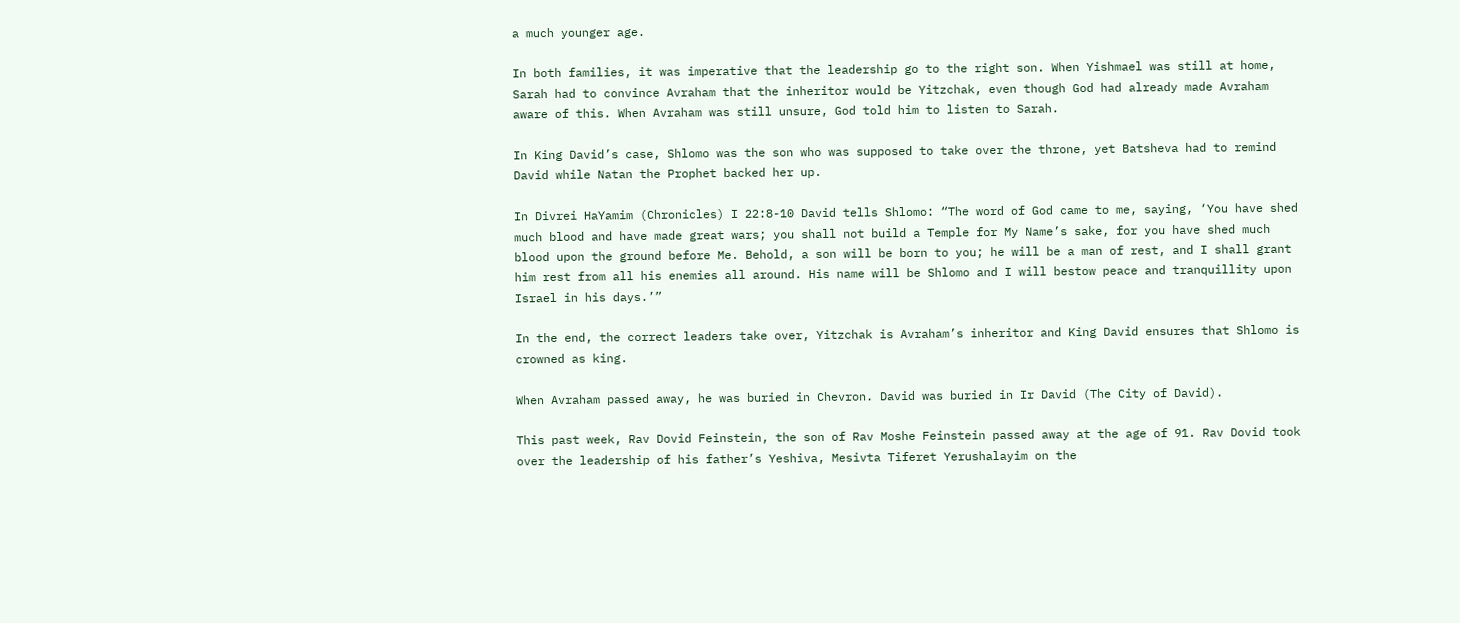a much younger age.

In both families, it was imperative that the leadership go to the right son. When Yishmael was still at home, Sarah had to convince Avraham that the inheritor would be Yitzchak, even though God had already made Avraham aware of this. When Avraham was still unsure, God told him to listen to Sarah.

In King David’s case, Shlomo was the son who was supposed to take over the throne, yet Batsheva had to remind David while Natan the Prophet backed her up.

In Divrei HaYamim (Chronicles) I 22:8-10 David tells Shlomo: “The word of God came to me, saying, ‘You have shed much blood and have made great wars; you shall not build a Temple for My Name’s sake, for you have shed much blood upon the ground before Me. Behold, a son will be born to you; he will be a man of rest, and I shall grant him rest from all his enemies all around. His name will be Shlomo and I will bestow peace and tranquillity upon Israel in his days.’”

In the end, the correct leaders take over, Yitzchak is Avraham’s inheritor and King David ensures that Shlomo is crowned as king.

When Avraham passed away, he was buried in Chevron. David was buried in Ir David (The City of David).

This past week, Rav Dovid Feinstein, the son of Rav Moshe Feinstein passed away at the age of 91. Rav Dovid took over the leadership of his father’s Yeshiva, Mesivta Tiferet Yerushalayim on the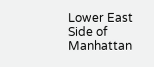Lower East Side of Manhattan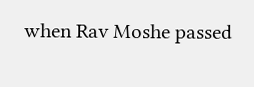when Rav Moshe passed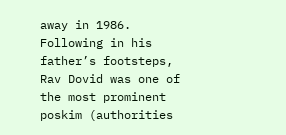away in 1986. Following in his father’s footsteps, Rav Dovid was one of the most prominent poskim (authorities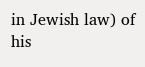in Jewish law) of his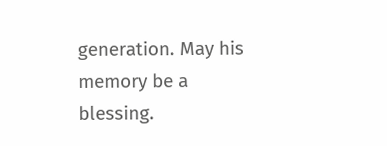generation. May his memory be a blessing.